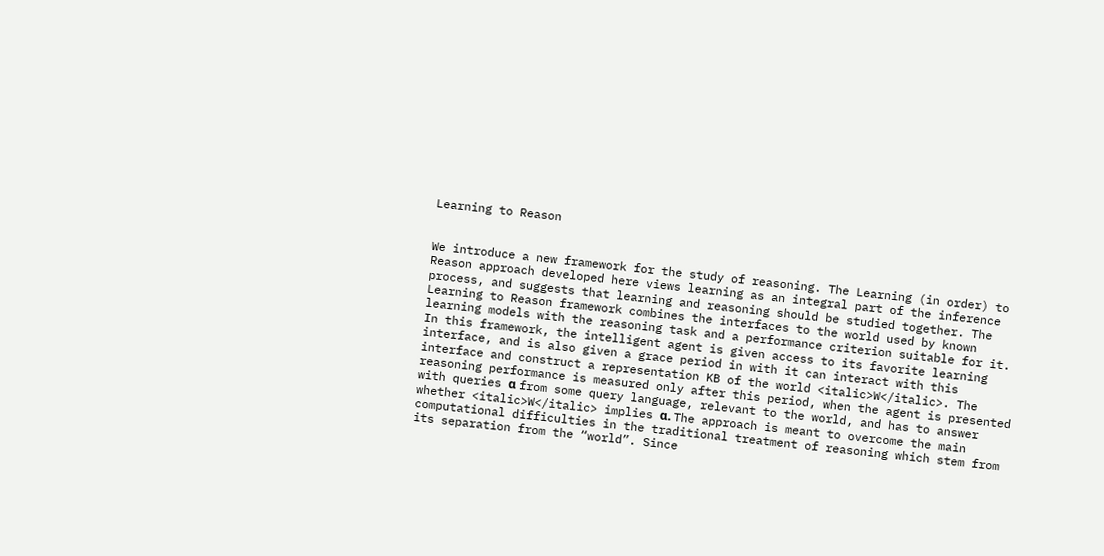Learning to Reason


We introduce a new framework for the study of reasoning. The Learning (in order) to Reason approach developed here views learning as an integral part of the inference process, and suggests that learning and reasoning should be studied together. The Learning to Reason framework combines the interfaces to the world used by known learning models with the reasoning task and a performance criterion suitable for it. In this framework, the intelligent agent is given access to its favorite learning interface, and is also given a grace period in with it can interact with this interface and construct a representation KB of the world <italic>W</italic>. The reasoning performance is measured only after this period, when the agent is presented with queries α from some query language, relevant to the world, and has to answer whether <italic>W</italic> implies α. The approach is meant to overcome the main computational difficulties in the traditional treatment of reasoning which stem from its separation from the “world”. Since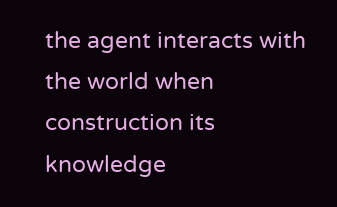the agent interacts with the world when construction its knowledge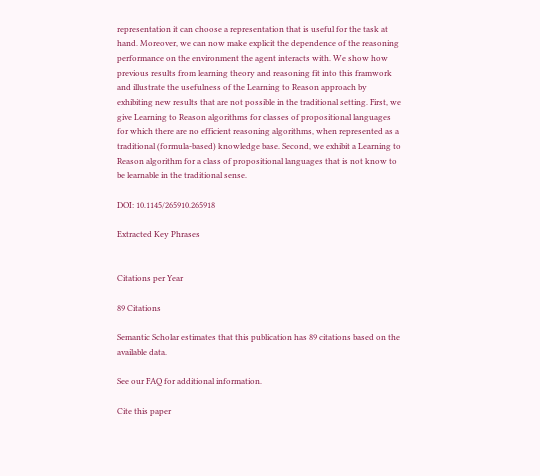representation it can choose a representation that is useful for the task at hand. Moreover, we can now make explicit the dependence of the reasoning performance on the environment the agent interacts with. We show how previous results from learning theory and reasoning fit into this framwork and illustrate the usefulness of the Learning to Reason approach by exhibiting new results that are not possible in the traditional setting. First, we give Learning to Reason algorithms for classes of propositional languages for which there are no efficient reasoning algorithms, when represented as a traditional (formula-based) knowledge base. Second, we exhibit a Learning to Reason algorithm for a class of propositional languages that is not know to be learnable in the traditional sense.

DOI: 10.1145/265910.265918

Extracted Key Phrases


Citations per Year

89 Citations

Semantic Scholar estimates that this publication has 89 citations based on the available data.

See our FAQ for additional information.

Cite this paper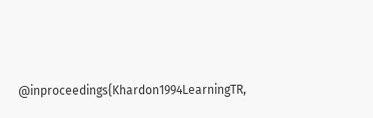@inproceedings{Khardon1994LearningTR,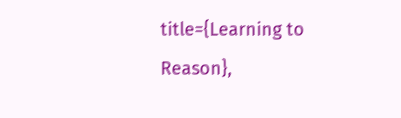title={Learning to Reason},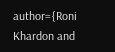author={Roni Khardon and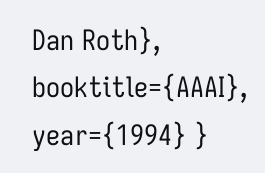Dan Roth}, booktitle={AAAI}, year={1994} }